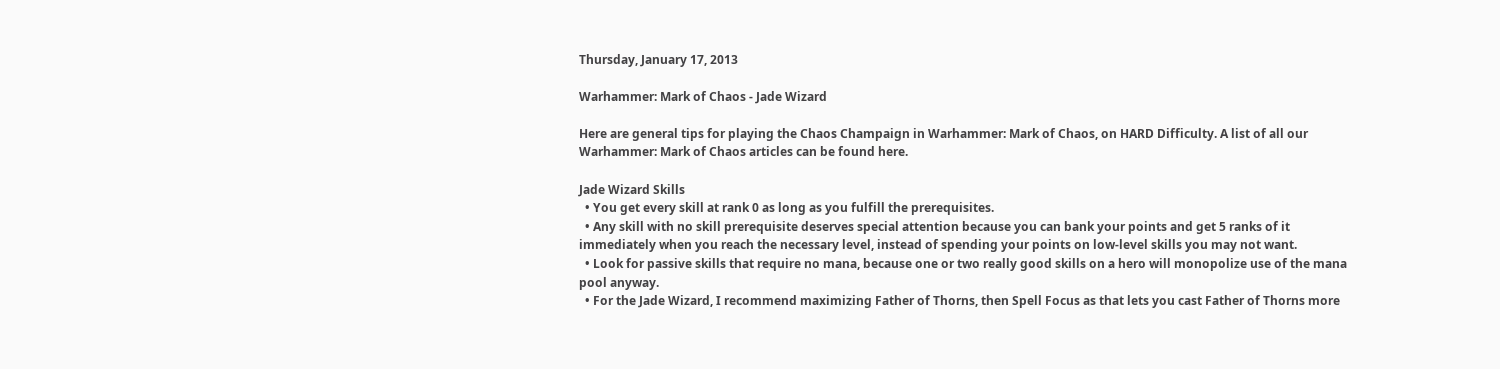Thursday, January 17, 2013

Warhammer: Mark of Chaos - Jade Wizard

Here are general tips for playing the Chaos Champaign in Warhammer: Mark of Chaos, on HARD Difficulty. A list of all our Warhammer: Mark of Chaos articles can be found here.

Jade Wizard Skills
  • You get every skill at rank 0 as long as you fulfill the prerequisites.
  • Any skill with no skill prerequisite deserves special attention because you can bank your points and get 5 ranks of it immediately when you reach the necessary level, instead of spending your points on low-level skills you may not want.
  • Look for passive skills that require no mana, because one or two really good skills on a hero will monopolize use of the mana pool anyway.
  • For the Jade Wizard, I recommend maximizing Father of Thorns, then Spell Focus as that lets you cast Father of Thorns more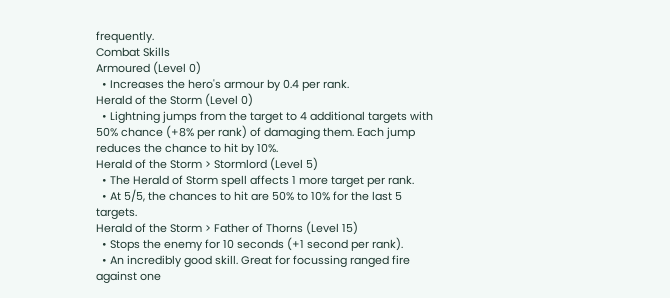frequently.
Combat Skills
Armoured (Level 0)
  • Increases the hero's armour by 0.4 per rank.
Herald of the Storm (Level 0)
  • Lightning jumps from the target to 4 additional targets with 50% chance (+8% per rank) of damaging them. Each jump reduces the chance to hit by 10%.
Herald of the Storm > Stormlord (Level 5)
  • The Herald of Storm spell affects 1 more target per rank.
  • At 5/5, the chances to hit are 50% to 10% for the last 5 targets.
Herald of the Storm > Father of Thorns (Level 15)
  • Stops the enemy for 10 seconds (+1 second per rank).
  • An incredibly good skill. Great for focussing ranged fire against one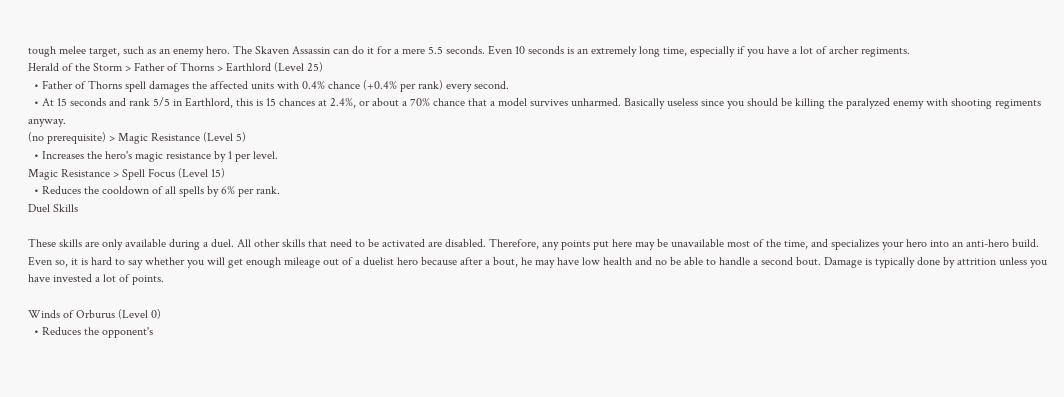tough melee target, such as an enemy hero. The Skaven Assassin can do it for a mere 5.5 seconds. Even 10 seconds is an extremely long time, especially if you have a lot of archer regiments.
Herald of the Storm > Father of Thorns > Earthlord (Level 25)
  • Father of Thorns spell damages the affected units with 0.4% chance (+0.4% per rank) every second.
  • At 15 seconds and rank 5/5 in Earthlord, this is 15 chances at 2.4%, or about a 70% chance that a model survives unharmed. Basically useless since you should be killing the paralyzed enemy with shooting regiments anyway.
(no prerequisite) > Magic Resistance (Level 5)
  • Increases the hero's magic resistance by 1 per level.
Magic Resistance > Spell Focus (Level 15)
  • Reduces the cooldown of all spells by 6% per rank.
Duel Skills

These skills are only available during a duel. All other skills that need to be activated are disabled. Therefore, any points put here may be unavailable most of the time, and specializes your hero into an anti-hero build. Even so, it is hard to say whether you will get enough mileage out of a duelist hero because after a bout, he may have low health and no be able to handle a second bout. Damage is typically done by attrition unless you have invested a lot of points.

Winds of Orburus (Level 0)
  • Reduces the opponent's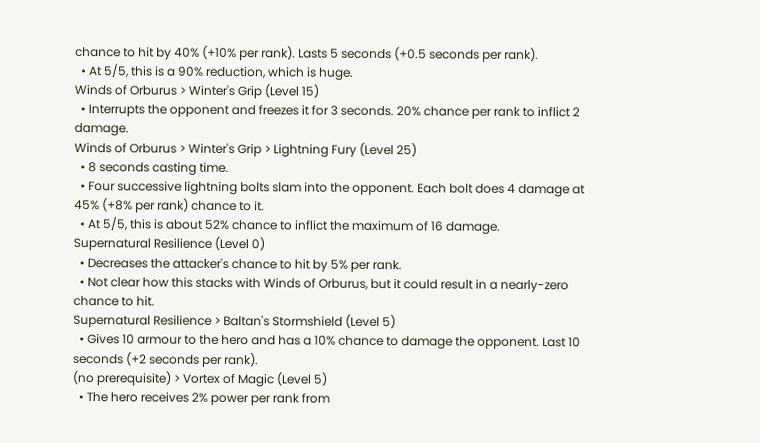chance to hit by 40% (+10% per rank). Lasts 5 seconds (+0.5 seconds per rank).
  • At 5/5, this is a 90% reduction, which is huge.
Winds of Orburus > Winter's Grip (Level 15)
  • Interrupts the opponent and freezes it for 3 seconds. 20% chance per rank to inflict 2 damage.
Winds of Orburus > Winter's Grip > Lightning Fury (Level 25)
  • 8 seconds casting time.
  • Four successive lightning bolts slam into the opponent. Each bolt does 4 damage at 45% (+8% per rank) chance to it.
  • At 5/5, this is about 52% chance to inflict the maximum of 16 damage.
Supernatural Resilience (Level 0)
  • Decreases the attacker's chance to hit by 5% per rank.
  • Not clear how this stacks with Winds of Orburus, but it could result in a nearly-zero chance to hit.
Supernatural Resilience > Baltan's Stormshield (Level 5)
  • Gives 10 armour to the hero and has a 10% chance to damage the opponent. Last 10 seconds (+2 seconds per rank).
(no prerequisite) > Vortex of Magic (Level 5)
  • The hero receives 2% power per rank from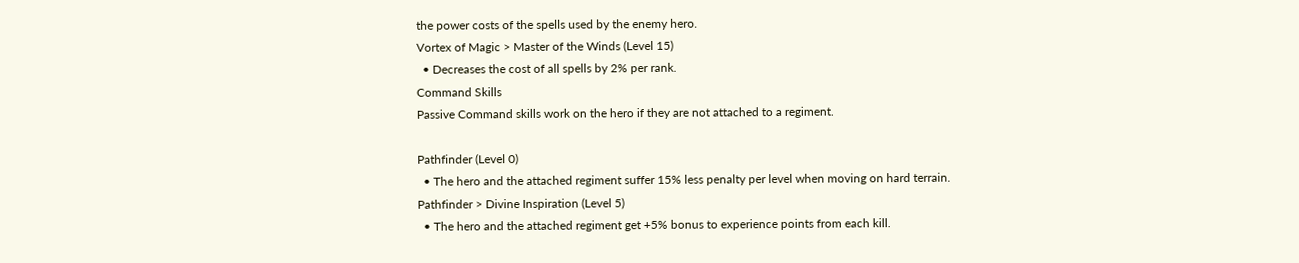the power costs of the spells used by the enemy hero.
Vortex of Magic > Master of the Winds (Level 15)
  • Decreases the cost of all spells by 2% per rank.
Command Skills
Passive Command skills work on the hero if they are not attached to a regiment.

Pathfinder (Level 0)
  • The hero and the attached regiment suffer 15% less penalty per level when moving on hard terrain.
Pathfinder > Divine Inspiration (Level 5)
  • The hero and the attached regiment get +5% bonus to experience points from each kill.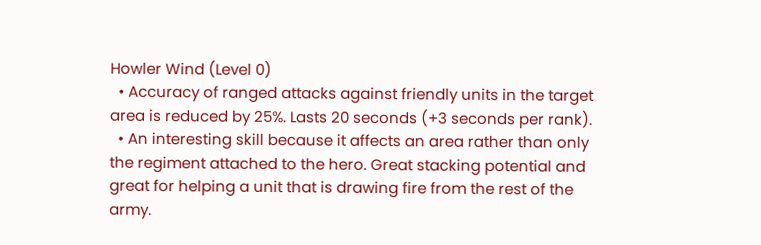Howler Wind (Level 0)
  • Accuracy of ranged attacks against friendly units in the target area is reduced by 25%. Lasts 20 seconds (+3 seconds per rank).
  • An interesting skill because it affects an area rather than only the regiment attached to the hero. Great stacking potential and great for helping a unit that is drawing fire from the rest of the army.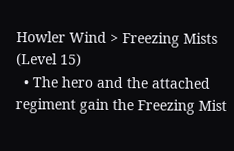Howler Wind > Freezing Mists (Level 15)
  • The hero and the attached regiment gain the Freezing Mist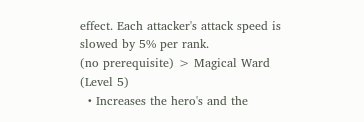effect. Each attacker's attack speed is slowed by 5% per rank.
(no prerequisite) > Magical Ward (Level 5)
  • Increases the hero's and the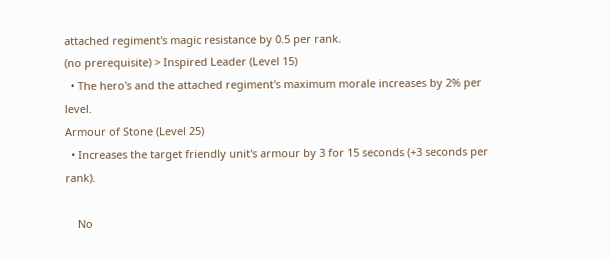attached regiment's magic resistance by 0.5 per rank.
(no prerequisite) > Inspired Leader (Level 15)
  • The hero's and the attached regiment's maximum morale increases by 2% per level.
Armour of Stone (Level 25)
  • Increases the target friendly unit's armour by 3 for 15 seconds (+3 seconds per rank).

    No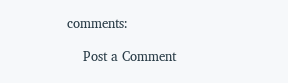comments:

    Post a Comment